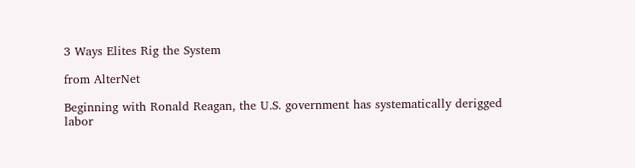3 Ways Elites Rig the System

from AlterNet

Beginning with Ronald Reagan, the U.S. government has systematically derigged labor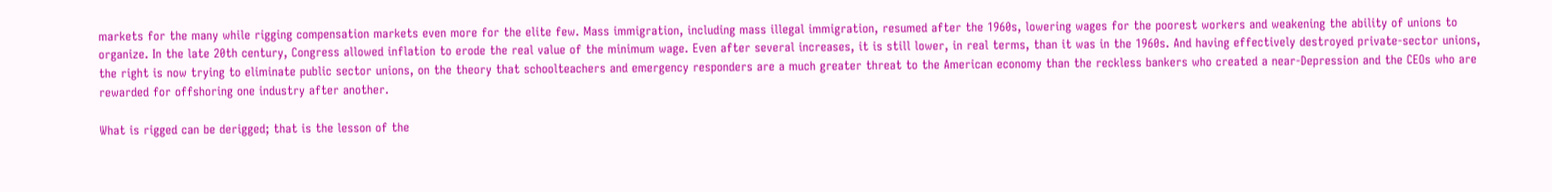markets for the many while rigging compensation markets even more for the elite few. Mass immigration, including mass illegal immigration, resumed after the 1960s, lowering wages for the poorest workers and weakening the ability of unions to organize. In the late 20th century, Congress allowed inflation to erode the real value of the minimum wage. Even after several increases, it is still lower, in real terms, than it was in the 1960s. And having effectively destroyed private-sector unions, the right is now trying to eliminate public sector unions, on the theory that schoolteachers and emergency responders are a much greater threat to the American economy than the reckless bankers who created a near-Depression and the CEOs who are rewarded for offshoring one industry after another.

What is rigged can be derigged; that is the lesson of the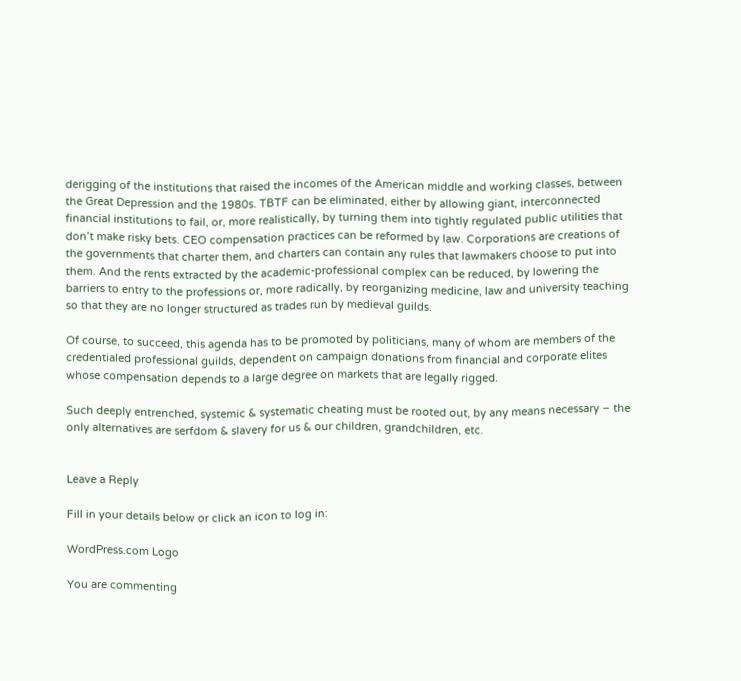derigging of the institutions that raised the incomes of the American middle and working classes, between the Great Depression and the 1980s. TBTF can be eliminated, either by allowing giant, interconnected financial institutions to fail, or, more realistically, by turning them into tightly regulated public utilities that don’t make risky bets. CEO compensation practices can be reformed by law. Corporations are creations of the governments that charter them, and charters can contain any rules that lawmakers choose to put into them. And the rents extracted by the academic-professional complex can be reduced, by lowering the barriers to entry to the professions or, more radically, by reorganizing medicine, law and university teaching so that they are no longer structured as trades run by medieval guilds.

Of course, to succeed, this agenda has to be promoted by politicians, many of whom are members of the credentialed professional guilds, dependent on campaign donations from financial and corporate elites whose compensation depends to a large degree on markets that are legally rigged.

Such deeply entrenched, systemic & systematic cheating must be rooted out, by any means necessary – the only alternatives are serfdom & slavery for us & our children, grandchildren, etc.


Leave a Reply

Fill in your details below or click an icon to log in:

WordPress.com Logo

You are commenting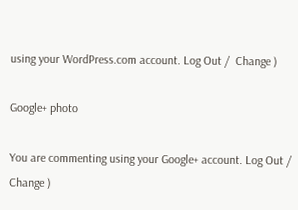using your WordPress.com account. Log Out /  Change )

Google+ photo

You are commenting using your Google+ account. Log Out /  Change )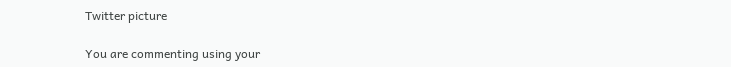Twitter picture

You are commenting using your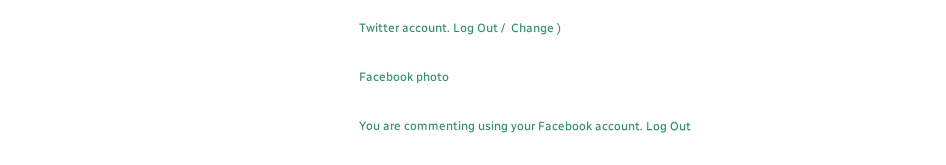Twitter account. Log Out /  Change )

Facebook photo

You are commenting using your Facebook account. Log Out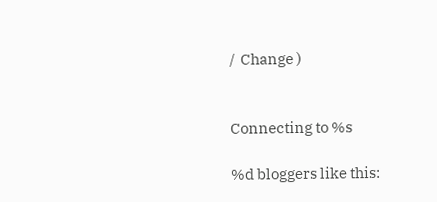/  Change )


Connecting to %s

%d bloggers like this: